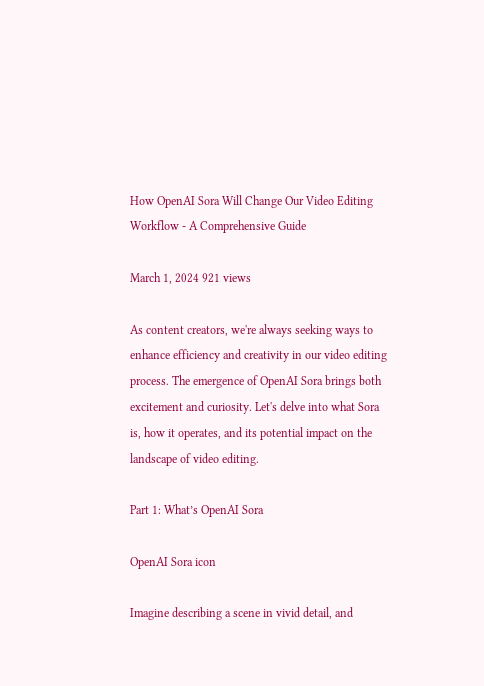How OpenAI Sora Will Change Our Video Editing Workflow - A Comprehensive Guide

March 1, 2024 921 views

As content creators, we're always seeking ways to enhance efficiency and creativity in our video editing process. The emergence of OpenAI Sora brings both excitement and curiosity. Let's delve into what Sora is, how it operates, and its potential impact on the landscape of video editing.

Part 1: What’s OpenAI Sora

OpenAI Sora icon

Imagine describing a scene in vivid detail, and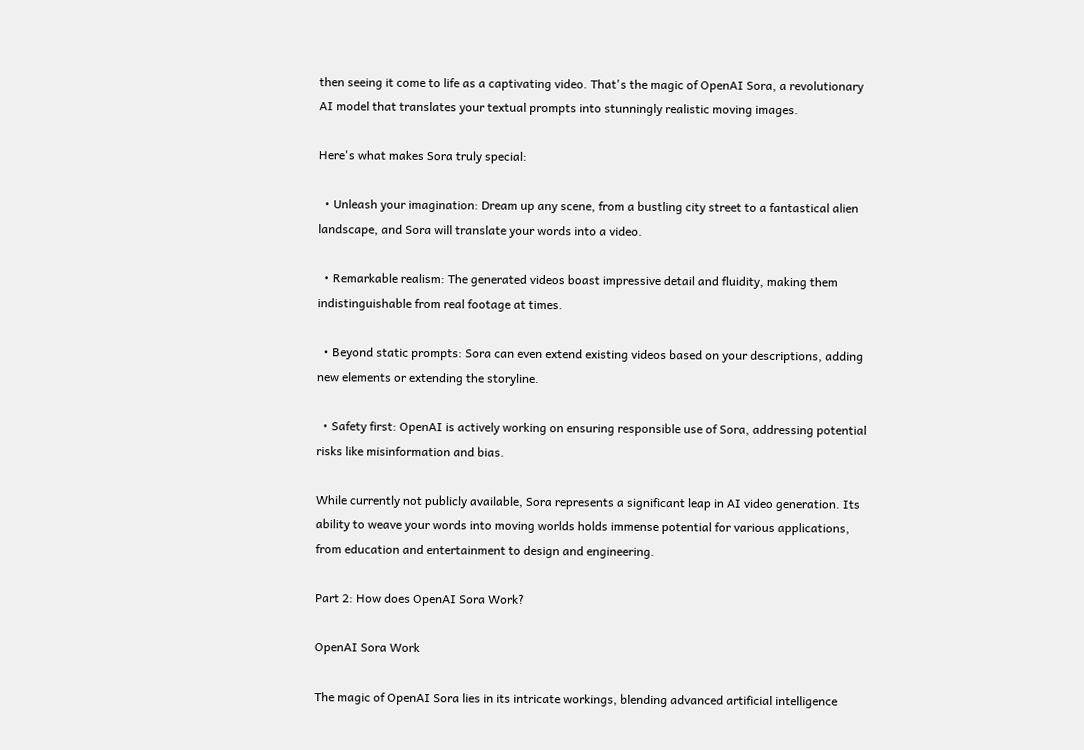then seeing it come to life as a captivating video. That's the magic of OpenAI Sora, a revolutionary AI model that translates your textual prompts into stunningly realistic moving images.

Here's what makes Sora truly special:

  • Unleash your imagination: Dream up any scene, from a bustling city street to a fantastical alien landscape, and Sora will translate your words into a video.

  • Remarkable realism: The generated videos boast impressive detail and fluidity, making them indistinguishable from real footage at times.

  • Beyond static prompts: Sora can even extend existing videos based on your descriptions, adding new elements or extending the storyline.

  • Safety first: OpenAI is actively working on ensuring responsible use of Sora, addressing potential risks like misinformation and bias.

While currently not publicly available, Sora represents a significant leap in AI video generation. Its ability to weave your words into moving worlds holds immense potential for various applications, from education and entertainment to design and engineering.

Part 2: How does OpenAI Sora Work?

OpenAI Sora Work

The magic of OpenAI Sora lies in its intricate workings, blending advanced artificial intelligence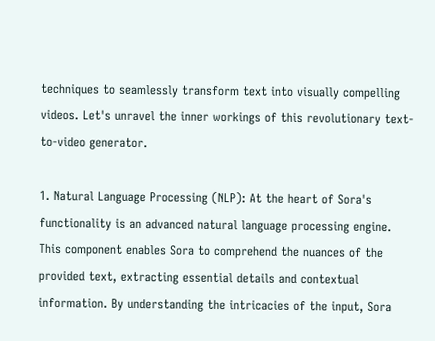techniques to seamlessly transform text into visually compelling videos. Let's unravel the inner workings of this revolutionary text-to-video generator.

1. Natural Language Processing (NLP): At the heart of Sora's functionality is an advanced natural language processing engine. This component enables Sora to comprehend the nuances of the provided text, extracting essential details and contextual information. By understanding the intricacies of the input, Sora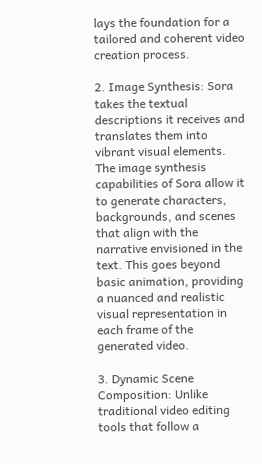lays the foundation for a tailored and coherent video creation process.

2. Image Synthesis: Sora takes the textual descriptions it receives and translates them into vibrant visual elements. The image synthesis capabilities of Sora allow it to generate characters, backgrounds, and scenes that align with the narrative envisioned in the text. This goes beyond basic animation, providing a nuanced and realistic visual representation in each frame of the generated video.

3. Dynamic Scene Composition: Unlike traditional video editing tools that follow a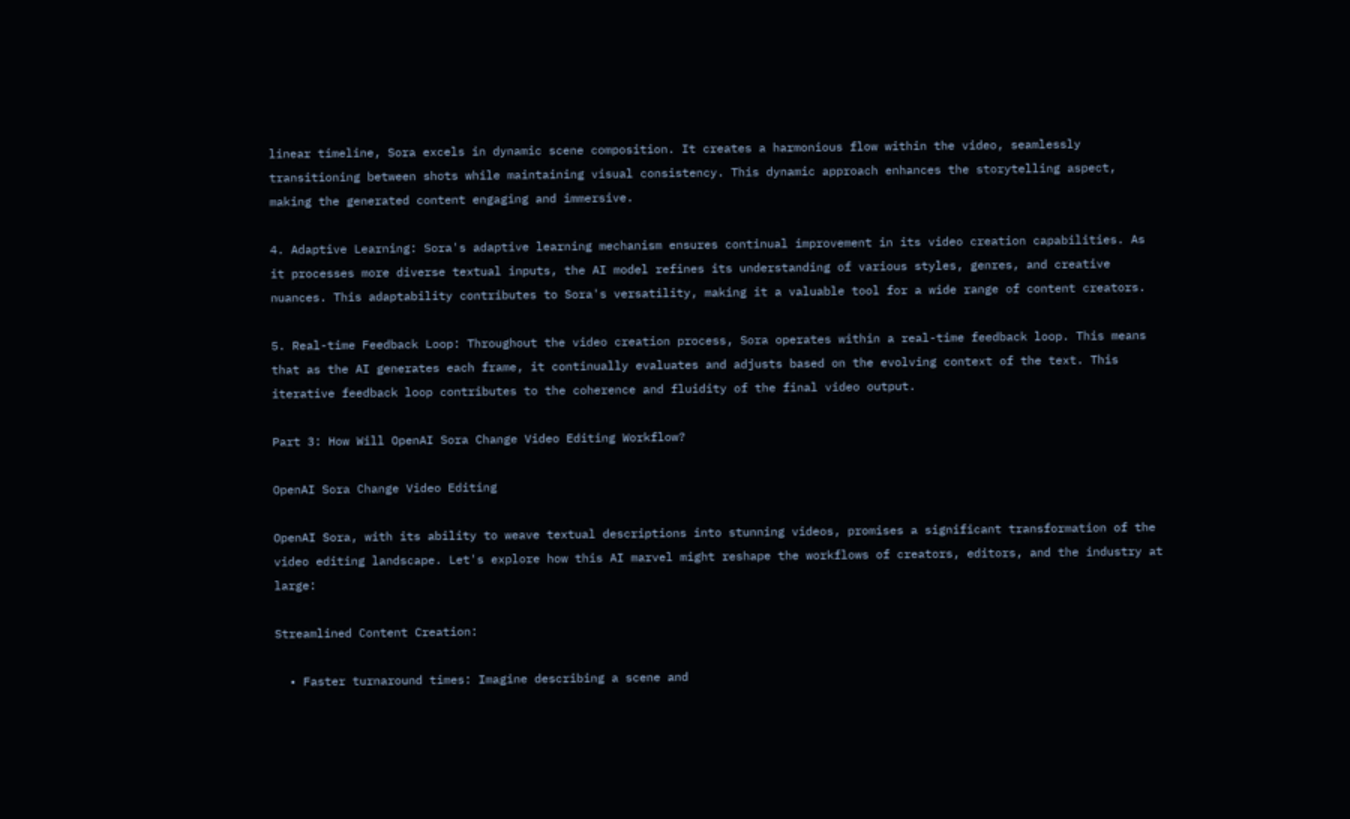linear timeline, Sora excels in dynamic scene composition. It creates a harmonious flow within the video, seamlessly transitioning between shots while maintaining visual consistency. This dynamic approach enhances the storytelling aspect, making the generated content engaging and immersive.

4. Adaptive Learning: Sora's adaptive learning mechanism ensures continual improvement in its video creation capabilities. As it processes more diverse textual inputs, the AI model refines its understanding of various styles, genres, and creative nuances. This adaptability contributes to Sora's versatility, making it a valuable tool for a wide range of content creators.

5. Real-time Feedback Loop: Throughout the video creation process, Sora operates within a real-time feedback loop. This means that as the AI generates each frame, it continually evaluates and adjusts based on the evolving context of the text. This iterative feedback loop contributes to the coherence and fluidity of the final video output.

Part 3: How Will OpenAI Sora Change Video Editing Workflow?

OpenAI Sora Change Video Editing

OpenAI Sora, with its ability to weave textual descriptions into stunning videos, promises a significant transformation of the video editing landscape. Let's explore how this AI marvel might reshape the workflows of creators, editors, and the industry at large:

Streamlined Content Creation:

  • Faster turnaround times: Imagine describing a scene and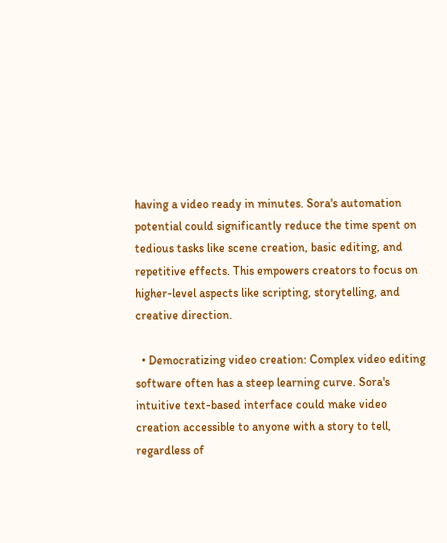having a video ready in minutes. Sora's automation potential could significantly reduce the time spent on tedious tasks like scene creation, basic editing, and repetitive effects. This empowers creators to focus on higher-level aspects like scripting, storytelling, and creative direction.

  • Democratizing video creation: Complex video editing software often has a steep learning curve. Sora's intuitive text-based interface could make video creation accessible to anyone with a story to tell, regardless of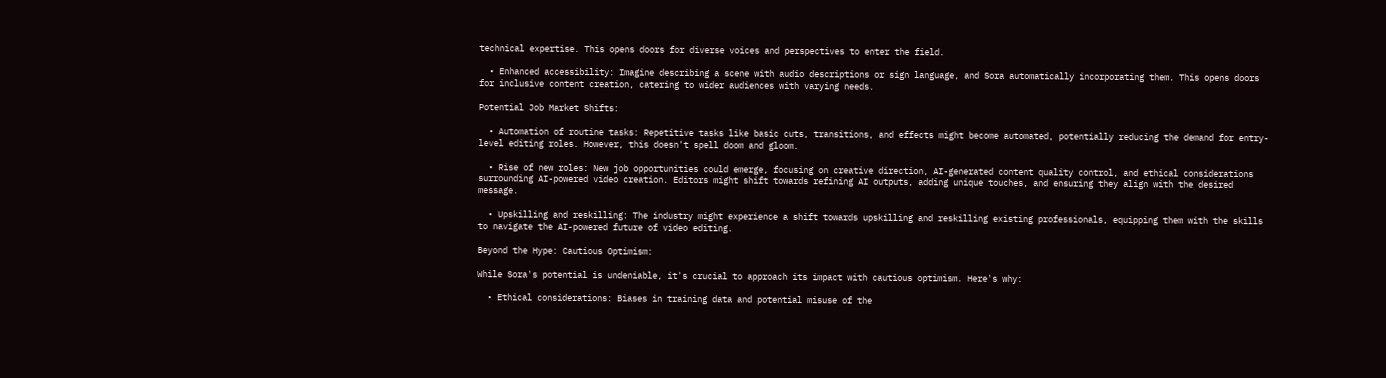technical expertise. This opens doors for diverse voices and perspectives to enter the field.

  • Enhanced accessibility: Imagine describing a scene with audio descriptions or sign language, and Sora automatically incorporating them. This opens doors for inclusive content creation, catering to wider audiences with varying needs.

Potential Job Market Shifts:

  • Automation of routine tasks: Repetitive tasks like basic cuts, transitions, and effects might become automated, potentially reducing the demand for entry-level editing roles. However, this doesn't spell doom and gloom.

  • Rise of new roles: New job opportunities could emerge, focusing on creative direction, AI-generated content quality control, and ethical considerations surrounding AI-powered video creation. Editors might shift towards refining AI outputs, adding unique touches, and ensuring they align with the desired message.

  • Upskilling and reskilling: The industry might experience a shift towards upskilling and reskilling existing professionals, equipping them with the skills to navigate the AI-powered future of video editing.

Beyond the Hype: Cautious Optimism:

While Sora's potential is undeniable, it's crucial to approach its impact with cautious optimism. Here's why:

  • Ethical considerations: Biases in training data and potential misuse of the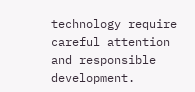technology require careful attention and responsible development.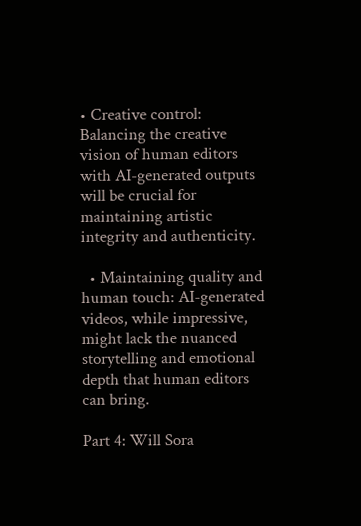• Creative control: Balancing the creative vision of human editors with AI-generated outputs will be crucial for maintaining artistic integrity and authenticity.

  • Maintaining quality and human touch: AI-generated videos, while impressive, might lack the nuanced storytelling and emotional depth that human editors can bring.

Part 4: Will Sora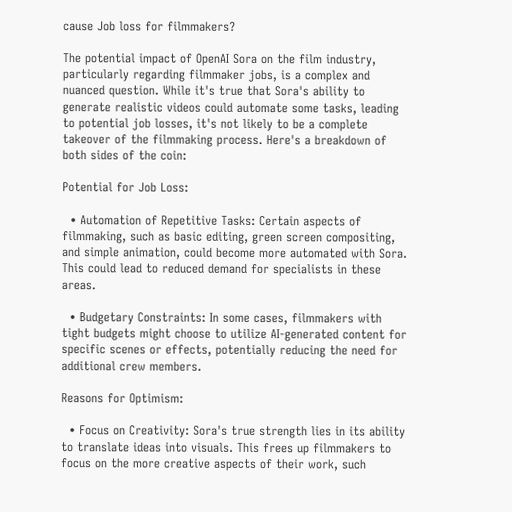cause Job loss for filmmakers?

The potential impact of OpenAI Sora on the film industry, particularly regarding filmmaker jobs, is a complex and nuanced question. While it's true that Sora's ability to generate realistic videos could automate some tasks, leading to potential job losses, it's not likely to be a complete takeover of the filmmaking process. Here's a breakdown of both sides of the coin:

Potential for Job Loss:

  • Automation of Repetitive Tasks: Certain aspects of filmmaking, such as basic editing, green screen compositing, and simple animation, could become more automated with Sora. This could lead to reduced demand for specialists in these areas.

  • Budgetary Constraints: In some cases, filmmakers with tight budgets might choose to utilize AI-generated content for specific scenes or effects, potentially reducing the need for additional crew members.

Reasons for Optimism:

  • Focus on Creativity: Sora's true strength lies in its ability to translate ideas into visuals. This frees up filmmakers to focus on the more creative aspects of their work, such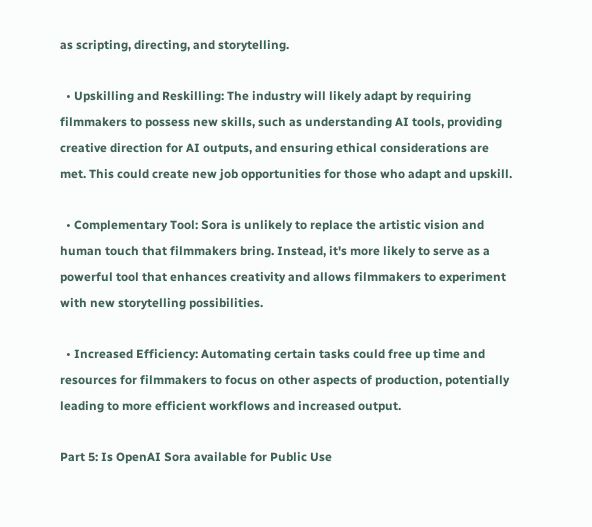as scripting, directing, and storytelling.

  • Upskilling and Reskilling: The industry will likely adapt by requiring filmmakers to possess new skills, such as understanding AI tools, providing creative direction for AI outputs, and ensuring ethical considerations are met. This could create new job opportunities for those who adapt and upskill.

  • Complementary Tool: Sora is unlikely to replace the artistic vision and human touch that filmmakers bring. Instead, it's more likely to serve as a powerful tool that enhances creativity and allows filmmakers to experiment with new storytelling possibilities.

  • Increased Efficiency: Automating certain tasks could free up time and resources for filmmakers to focus on other aspects of production, potentially leading to more efficient workflows and increased output.

Part 5: Is OpenAI Sora available for Public Use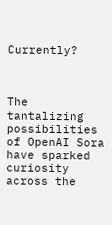Currently?



The tantalizing possibilities of OpenAI Sora have sparked curiosity across the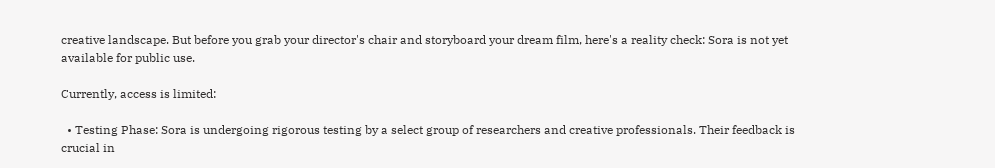creative landscape. But before you grab your director's chair and storyboard your dream film, here's a reality check: Sora is not yet available for public use.

Currently, access is limited:

  • Testing Phase: Sora is undergoing rigorous testing by a select group of researchers and creative professionals. Their feedback is crucial in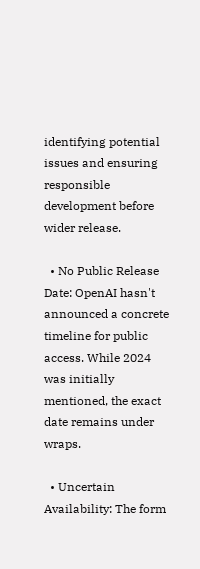identifying potential issues and ensuring responsible development before wider release.

  • No Public Release Date: OpenAI hasn't announced a concrete timeline for public access. While 2024 was initially mentioned, the exact date remains under wraps.

  • Uncertain Availability: The form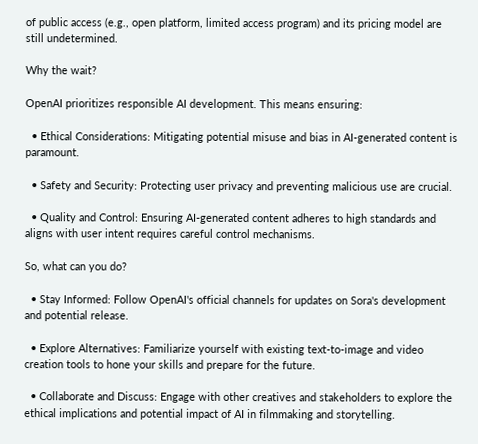of public access (e.g., open platform, limited access program) and its pricing model are still undetermined.

Why the wait?

OpenAI prioritizes responsible AI development. This means ensuring:

  • Ethical Considerations: Mitigating potential misuse and bias in AI-generated content is paramount.

  • Safety and Security: Protecting user privacy and preventing malicious use are crucial.

  • Quality and Control: Ensuring AI-generated content adheres to high standards and aligns with user intent requires careful control mechanisms.

So, what can you do?

  • Stay Informed: Follow OpenAI's official channels for updates on Sora's development and potential release.

  • Explore Alternatives: Familiarize yourself with existing text-to-image and video creation tools to hone your skills and prepare for the future.

  • Collaborate and Discuss: Engage with other creatives and stakeholders to explore the ethical implications and potential impact of AI in filmmaking and storytelling.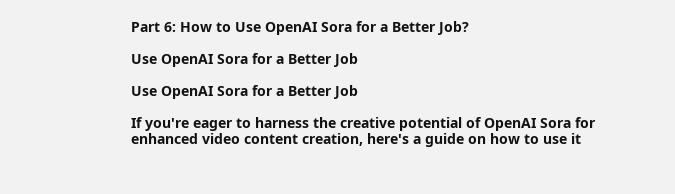Part 6: How to Use OpenAI Sora for a Better Job?

Use OpenAI Sora for a Better Job

Use OpenAI Sora for a Better Job

If you're eager to harness the creative potential of OpenAI Sora for enhanced video content creation, here's a guide on how to use it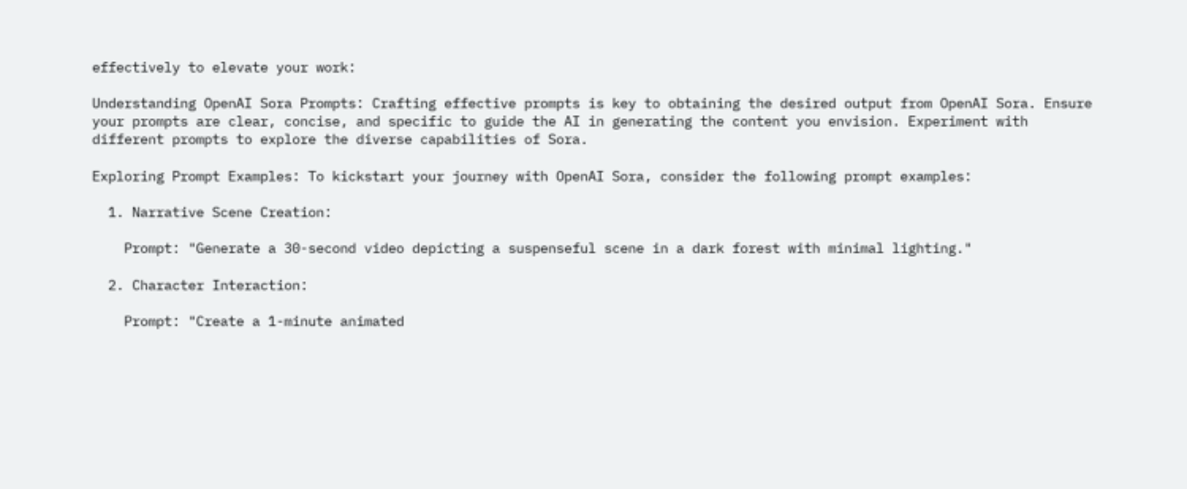effectively to elevate your work:

Understanding OpenAI Sora Prompts: Crafting effective prompts is key to obtaining the desired output from OpenAI Sora. Ensure your prompts are clear, concise, and specific to guide the AI in generating the content you envision. Experiment with different prompts to explore the diverse capabilities of Sora.

Exploring Prompt Examples: To kickstart your journey with OpenAI Sora, consider the following prompt examples:

  1. Narrative Scene Creation:

    Prompt: "Generate a 30-second video depicting a suspenseful scene in a dark forest with minimal lighting."

  2. Character Interaction:

    Prompt: "Create a 1-minute animated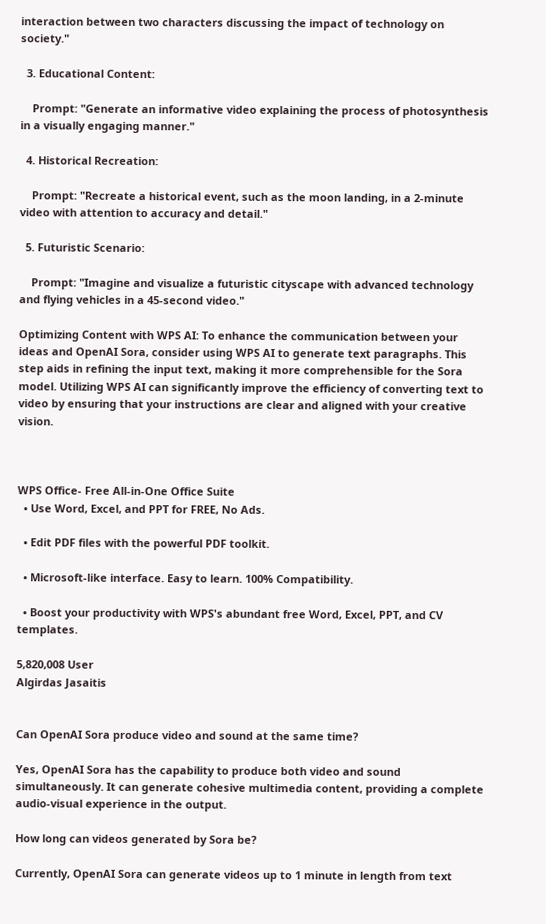interaction between two characters discussing the impact of technology on society."

  3. Educational Content:

    Prompt: "Generate an informative video explaining the process of photosynthesis in a visually engaging manner."

  4. Historical Recreation:

    Prompt: "Recreate a historical event, such as the moon landing, in a 2-minute video with attention to accuracy and detail."

  5. Futuristic Scenario:

    Prompt: "Imagine and visualize a futuristic cityscape with advanced technology and flying vehicles in a 45-second video."

Optimizing Content with WPS AI: To enhance the communication between your ideas and OpenAI Sora, consider using WPS AI to generate text paragraphs. This step aids in refining the input text, making it more comprehensible for the Sora model. Utilizing WPS AI can significantly improve the efficiency of converting text to video by ensuring that your instructions are clear and aligned with your creative vision.



WPS Office- Free All-in-One Office Suite
  • Use Word, Excel, and PPT for FREE, No Ads.

  • Edit PDF files with the powerful PDF toolkit.

  • Microsoft-like interface. Easy to learn. 100% Compatibility.

  • Boost your productivity with WPS's abundant free Word, Excel, PPT, and CV templates.

5,820,008 User
Algirdas Jasaitis


Can OpenAI Sora produce video and sound at the same time?

Yes, OpenAI Sora has the capability to produce both video and sound simultaneously. It can generate cohesive multimedia content, providing a complete audio-visual experience in the output.

How long can videos generated by Sora be?

Currently, OpenAI Sora can generate videos up to 1 minute in length from text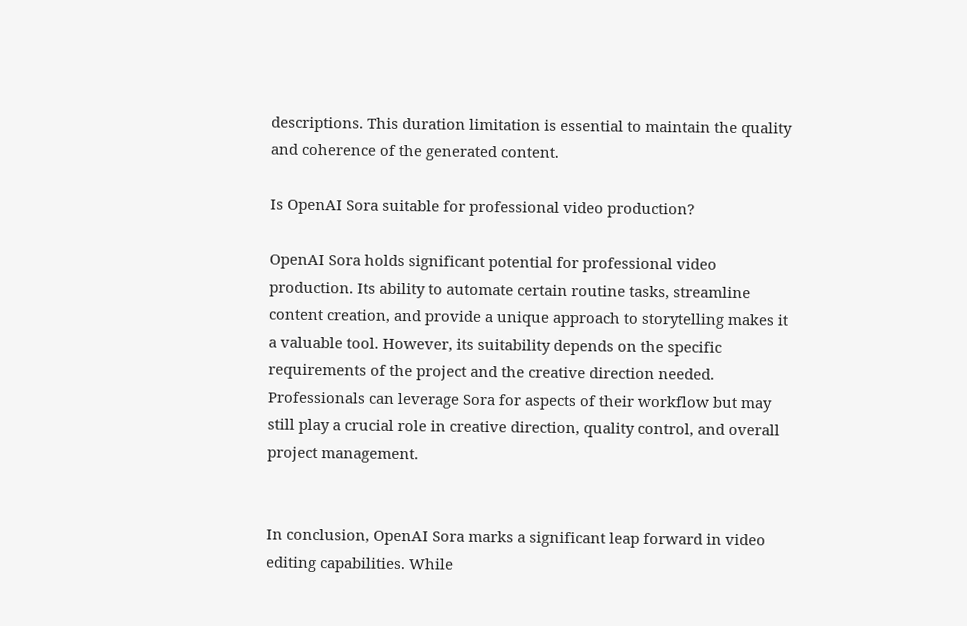descriptions. This duration limitation is essential to maintain the quality and coherence of the generated content.

Is OpenAI Sora suitable for professional video production?

OpenAI Sora holds significant potential for professional video production. Its ability to automate certain routine tasks, streamline content creation, and provide a unique approach to storytelling makes it a valuable tool. However, its suitability depends on the specific requirements of the project and the creative direction needed. Professionals can leverage Sora for aspects of their workflow but may still play a crucial role in creative direction, quality control, and overall project management.


In conclusion, OpenAI Sora marks a significant leap forward in video editing capabilities. While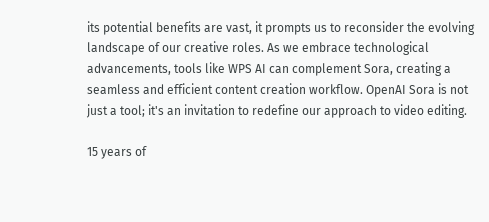its potential benefits are vast, it prompts us to reconsider the evolving landscape of our creative roles. As we embrace technological advancements, tools like WPS AI can complement Sora, creating a seamless and efficient content creation workflow. OpenAI Sora is not just a tool; it's an invitation to redefine our approach to video editing.

15 years of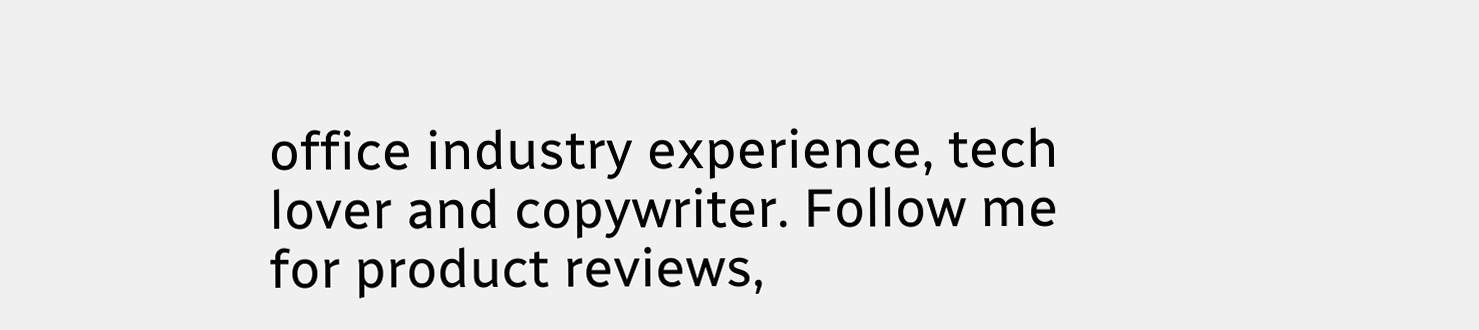office industry experience, tech lover and copywriter. Follow me for product reviews,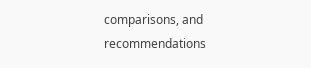comparisons, and recommendations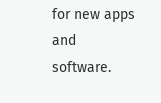for new apps and software.